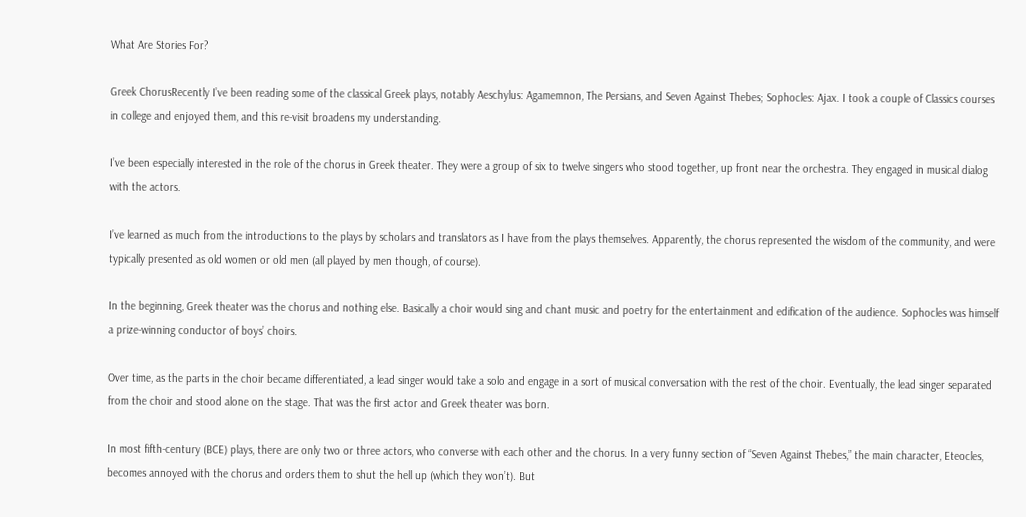What Are Stories For?

Greek ChorusRecently I’ve been reading some of the classical Greek plays, notably Aeschylus: Agamemnon, The Persians, and Seven Against Thebes; Sophocles: Ajax. I took a couple of Classics courses in college and enjoyed them, and this re-visit broadens my understanding.

I’ve been especially interested in the role of the chorus in Greek theater. They were a group of six to twelve singers who stood together, up front near the orchestra. They engaged in musical dialog with the actors.

I’ve learned as much from the introductions to the plays by scholars and translators as I have from the plays themselves. Apparently, the chorus represented the wisdom of the community, and were typically presented as old women or old men (all played by men though, of course).

In the beginning, Greek theater was the chorus and nothing else. Basically a choir would sing and chant music and poetry for the entertainment and edification of the audience. Sophocles was himself a prize-winning conductor of boys’ choirs.

Over time, as the parts in the choir became differentiated, a lead singer would take a solo and engage in a sort of musical conversation with the rest of the choir. Eventually, the lead singer separated from the choir and stood alone on the stage. That was the first actor and Greek theater was born.

In most fifth-century (BCE) plays, there are only two or three actors, who converse with each other and the chorus. In a very funny section of “Seven Against Thebes,” the main character, Eteocles, becomes annoyed with the chorus and orders them to shut the hell up (which they won’t). But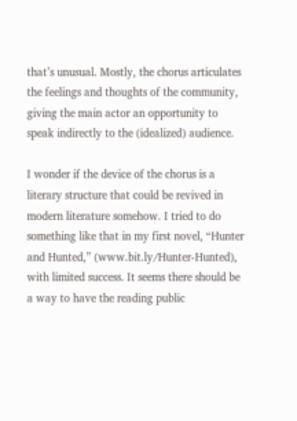that’s unusual. Mostly, the chorus articulates the feelings and thoughts of the community, giving the main actor an opportunity to speak indirectly to the (idealized) audience.

I wonder if the device of the chorus is a literary structure that could be revived in modern literature somehow. I tried to do something like that in my first novel, “Hunter and Hunted,” (www.bit.ly/Hunter-Hunted), with limited success. It seems there should be a way to have the reading public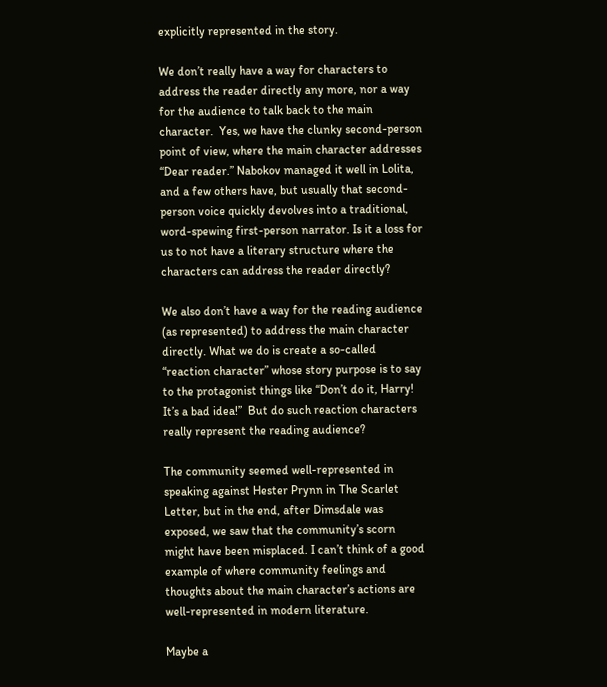explicitly represented in the story.

We don’t really have a way for characters to address the reader directly any more, nor a way for the audience to talk back to the main character.  Yes, we have the clunky second-person point of view, where the main character addresses “Dear reader.” Nabokov managed it well in Lolita, and a few others have, but usually that second-person voice quickly devolves into a traditional, word-spewing first-person narrator. Is it a loss for us to not have a literary structure where the characters can address the reader directly?

We also don’t have a way for the reading audience (as represented) to address the main character directly. What we do is create a so-called “reaction character” whose story purpose is to say to the protagonist things like “Don’t do it, Harry! It’s a bad idea!”  But do such reaction characters really represent the reading audience?

The community seemed well-represented in speaking against Hester Prynn in The Scarlet Letter, but in the end, after Dimsdale was exposed, we saw that the community’s scorn might have been misplaced. I can’t think of a good example of where community feelings and thoughts about the main character’s actions are well-represented in modern literature.

Maybe a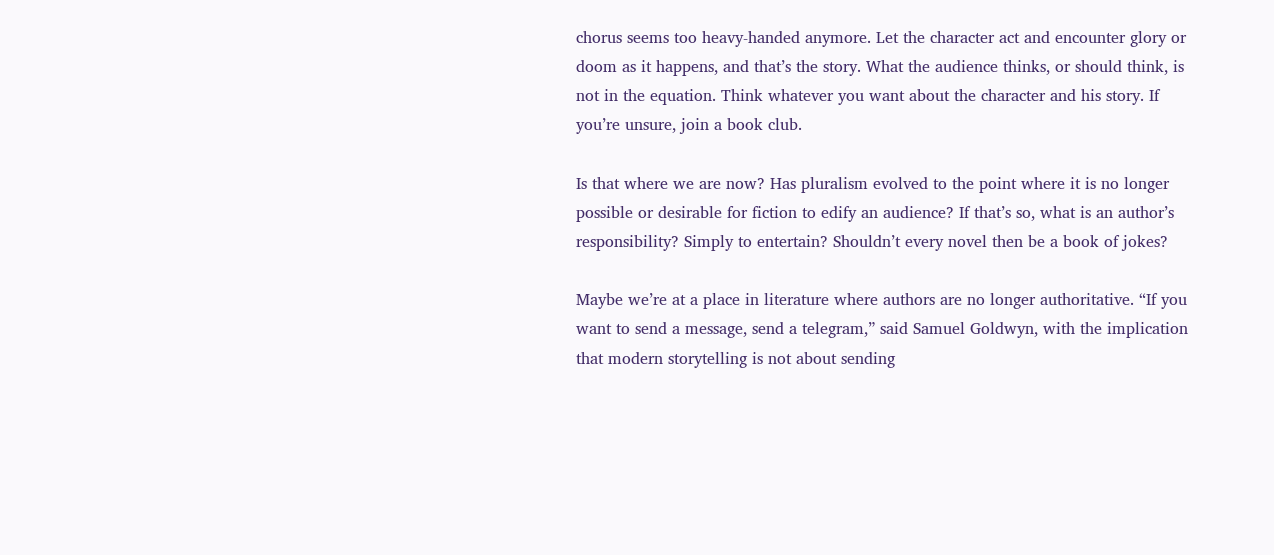chorus seems too heavy-handed anymore. Let the character act and encounter glory or doom as it happens, and that’s the story. What the audience thinks, or should think, is not in the equation. Think whatever you want about the character and his story. If you’re unsure, join a book club.

Is that where we are now? Has pluralism evolved to the point where it is no longer possible or desirable for fiction to edify an audience? If that’s so, what is an author’s responsibility? Simply to entertain? Shouldn’t every novel then be a book of jokes?

Maybe we’re at a place in literature where authors are no longer authoritative. “If you want to send a message, send a telegram,” said Samuel Goldwyn, with the implication that modern storytelling is not about sending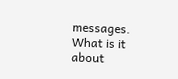messages. What is it about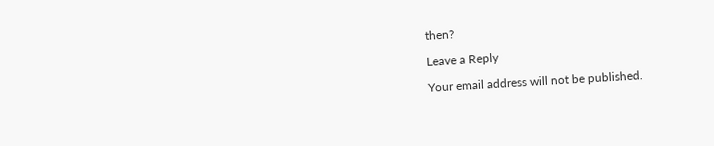then?

Leave a Reply

Your email address will not be published.